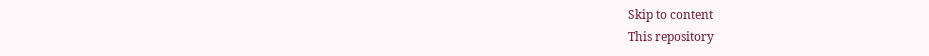Skip to content
This repository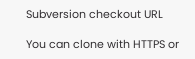Subversion checkout URL

You can clone with HTTPS or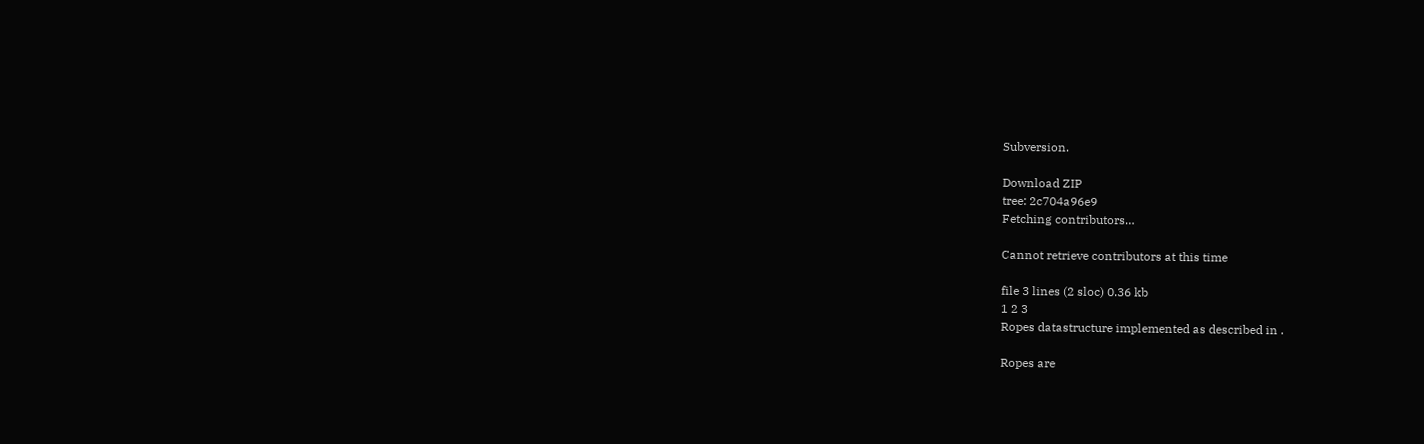Subversion.

Download ZIP
tree: 2c704a96e9
Fetching contributors…

Cannot retrieve contributors at this time

file 3 lines (2 sloc) 0.36 kb
1 2 3
Ropes datastructure implemented as described in .

Ropes are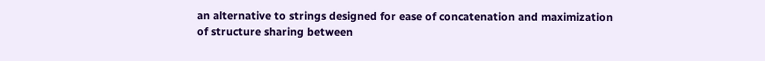an alternative to strings designed for ease of concatenation and maximization of structure sharing between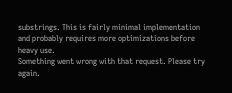substrings. This is fairly minimal implementation and probably requires more optimizations before heavy use.
Something went wrong with that request. Please try again.